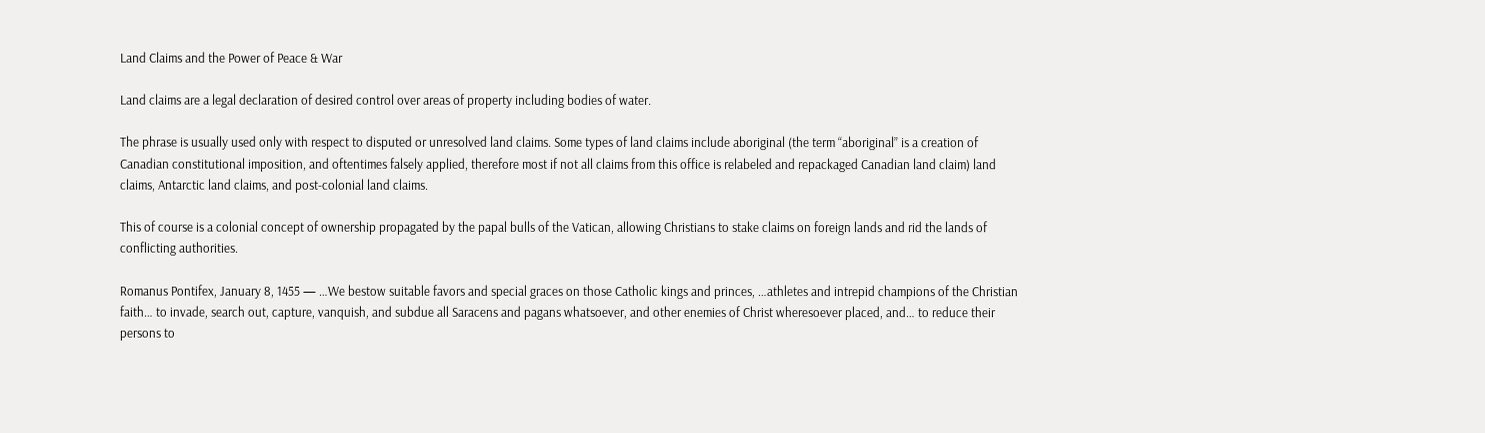Land Claims and the Power of Peace & War

Land claims are a legal declaration of desired control over areas of property including bodies of water.

The phrase is usually used only with respect to disputed or unresolved land claims. Some types of land claims include aboriginal (the term “aboriginal” is a creation of Canadian constitutional imposition, and oftentimes falsely applied, therefore most if not all claims from this office is relabeled and repackaged Canadian land claim) land claims, Antarctic land claims, and post-colonial land claims.

This of course is a colonial concept of ownership propagated by the papal bulls of the Vatican, allowing Christians to stake claims on foreign lands and rid the lands of conflicting authorities.

Romanus Pontifex, January 8, 1455 — …We bestow suitable favors and special graces on those Catholic kings and princes, …athletes and intrepid champions of the Christian faith… to invade, search out, capture, vanquish, and subdue all Saracens and pagans whatsoever, and other enemies of Christ wheresoever placed, and… to reduce their persons to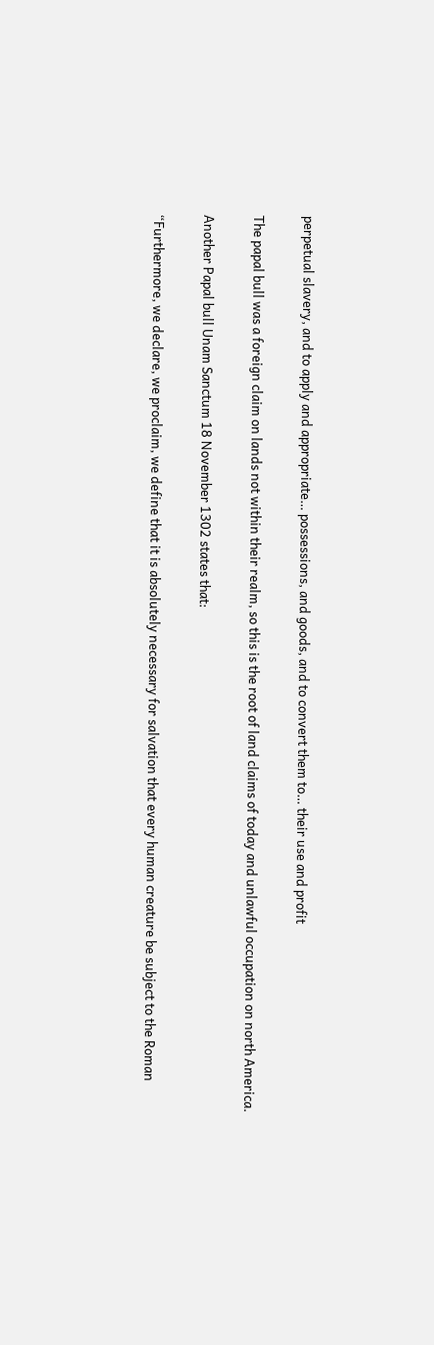perpetual slavery, and to apply and appropriate… possessions, and goods, and to convert them to… their use and profit

The papal bull was a foreign claim on lands not within their realm, so this is the root of land claims of today and unlawful occupation on north America.

Another Papal bull Unam Sanctum 18 November 1302 states that:

“Furthermore, we declare, we proclaim, we define that it is absolutely necessary for salvation that every human creature be subject to the Roman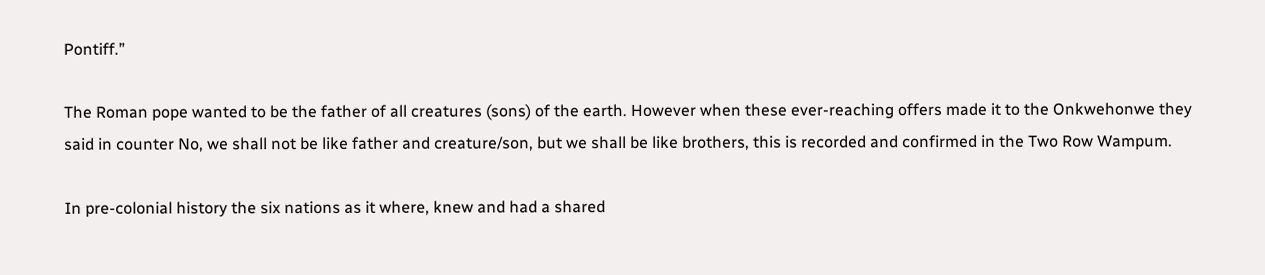Pontiff.”

The Roman pope wanted to be the father of all creatures (sons) of the earth. However when these ever-reaching offers made it to the Onkwehonwe they said in counter No, we shall not be like father and creature/son, but we shall be like brothers, this is recorded and confirmed in the Two Row Wampum.

In pre-colonial history the six nations as it where, knew and had a shared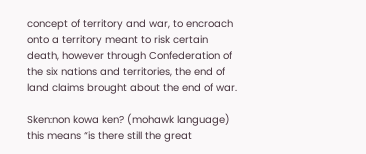concept of territory and war, to encroach onto a territory meant to risk certain death, however through Confederation of the six nations and territories, the end of land claims brought about the end of war.

Sken:non kowa ken? (mohawk language) this means “is there still the great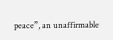peace”, an unaffirmable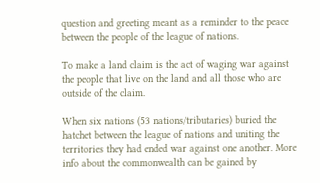question and greeting meant as a reminder to the peace between the people of the league of nations.

To make a land claim is the act of waging war against the people that live on the land and all those who are outside of the claim.

When six nations (53 nations/tributaries) buried the hatchet between the league of nations and uniting the territories they had ended war against one another. More info about the commonwealth can be gained by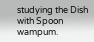studying the Dish with Spoon wampum.